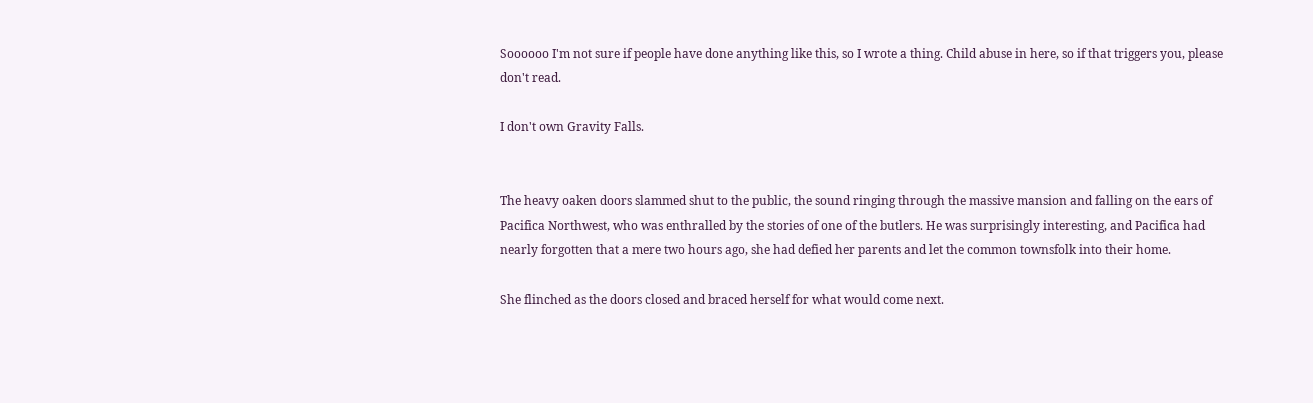Soooooo I'm not sure if people have done anything like this, so I wrote a thing. Child abuse in here, so if that triggers you, please don't read.

I don't own Gravity Falls.


The heavy oaken doors slammed shut to the public, the sound ringing through the massive mansion and falling on the ears of Pacifica Northwest, who was enthralled by the stories of one of the butlers. He was surprisingly interesting, and Pacifica had nearly forgotten that a mere two hours ago, she had defied her parents and let the common townsfolk into their home.

She flinched as the doors closed and braced herself for what would come next.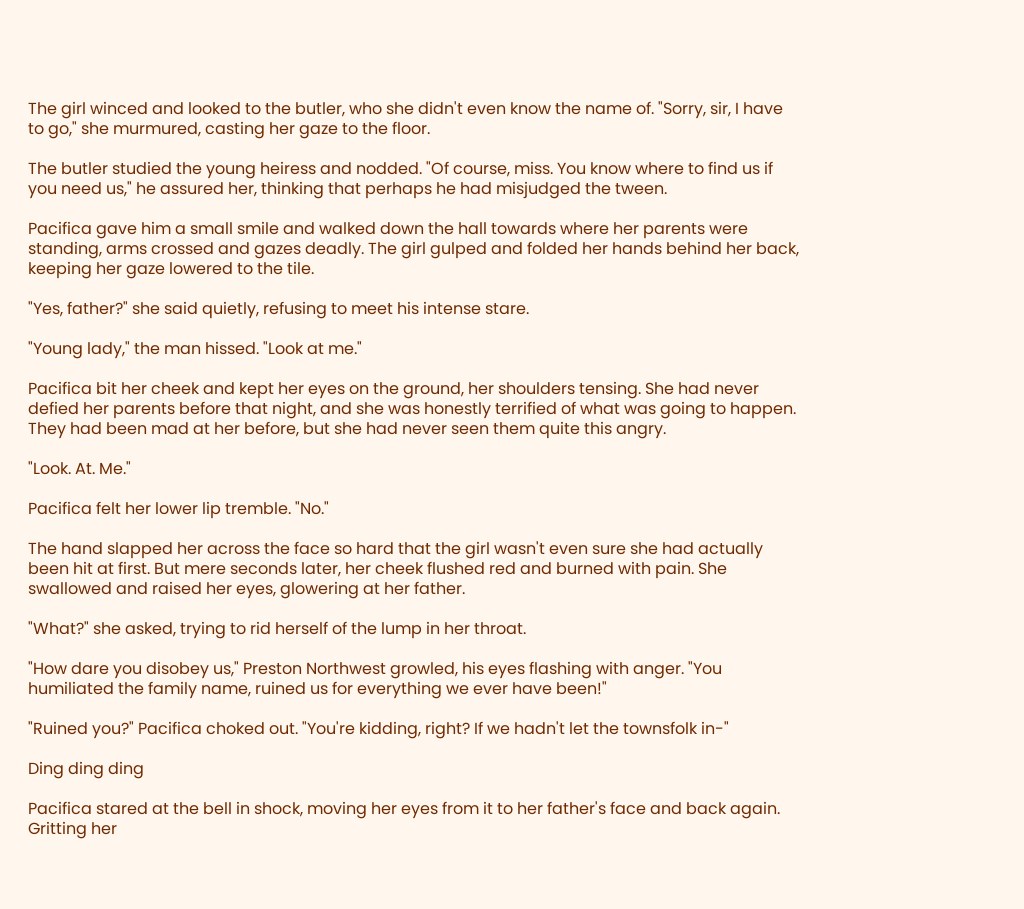The girl winced and looked to the butler, who she didn't even know the name of. "Sorry, sir, I have to go," she murmured, casting her gaze to the floor.

The butler studied the young heiress and nodded. "Of course, miss. You know where to find us if you need us," he assured her, thinking that perhaps he had misjudged the tween.

Pacifica gave him a small smile and walked down the hall towards where her parents were standing, arms crossed and gazes deadly. The girl gulped and folded her hands behind her back, keeping her gaze lowered to the tile.

"Yes, father?" she said quietly, refusing to meet his intense stare.

"Young lady," the man hissed. "Look at me."

Pacifica bit her cheek and kept her eyes on the ground, her shoulders tensing. She had never defied her parents before that night, and she was honestly terrified of what was going to happen. They had been mad at her before, but she had never seen them quite this angry.

"Look. At. Me."

Pacifica felt her lower lip tremble. "No."

The hand slapped her across the face so hard that the girl wasn't even sure she had actually been hit at first. But mere seconds later, her cheek flushed red and burned with pain. She swallowed and raised her eyes, glowering at her father.

"What?" she asked, trying to rid herself of the lump in her throat.

"How dare you disobey us," Preston Northwest growled, his eyes flashing with anger. "You humiliated the family name, ruined us for everything we ever have been!"

"Ruined you?" Pacifica choked out. "You're kidding, right? If we hadn't let the townsfolk in-"

Ding ding ding

Pacifica stared at the bell in shock, moving her eyes from it to her father's face and back again. Gritting her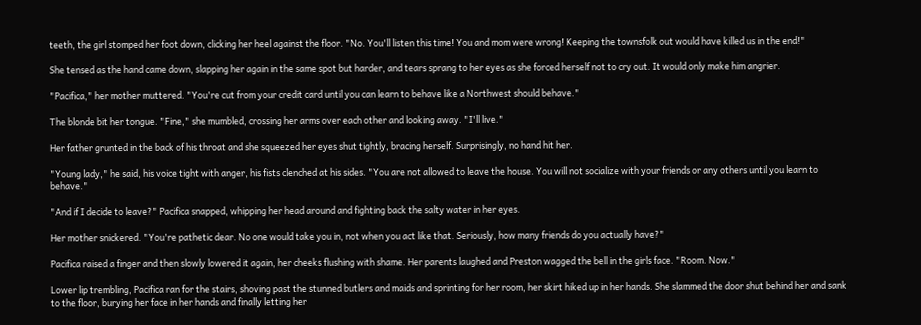teeth, the girl stomped her foot down, clicking her heel against the floor. "No. You'll listen this time! You and mom were wrong! Keeping the townsfolk out would have killed us in the end!"

She tensed as the hand came down, slapping her again in the same spot but harder, and tears sprang to her eyes as she forced herself not to cry out. It would only make him angrier.

"Pacifica," her mother muttered. "You're cut from your credit card until you can learn to behave like a Northwest should behave."

The blonde bit her tongue. "Fine," she mumbled, crossing her arms over each other and looking away. "I'll live."

Her father grunted in the back of his throat and she squeezed her eyes shut tightly, bracing herself. Surprisingly, no hand hit her.

"Young lady," he said, his voice tight with anger, his fists clenched at his sides. "You are not allowed to leave the house. You will not socialize with your friends or any others until you learn to behave."

"And if I decide to leave?" Pacifica snapped, whipping her head around and fighting back the salty water in her eyes.

Her mother snickered. "You're pathetic dear. No one would take you in, not when you act like that. Seriously, how many friends do you actually have?"

Pacifica raised a finger and then slowly lowered it again, her cheeks flushing with shame. Her parents laughed and Preston wagged the bell in the girls face. "Room. Now."

Lower lip trembling, Pacifica ran for the stairs, shoving past the stunned butlers and maids and sprinting for her room, her skirt hiked up in her hands. She slammed the door shut behind her and sank to the floor, burying her face in her hands and finally letting her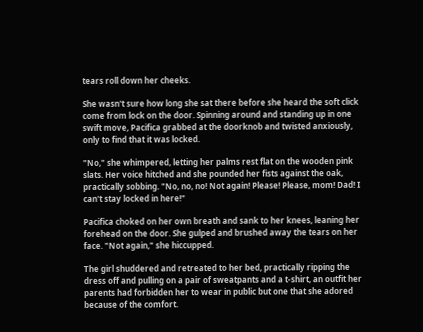tears roll down her cheeks.

She wasn't sure how long she sat there before she heard the soft click come from lock on the door. Spinning around and standing up in one swift move, Pacifica grabbed at the doorknob and twisted anxiously, only to find that it was locked.

"No," she whimpered, letting her palms rest flat on the wooden pink slats. Her voice hitched and she pounded her fists against the oak, practically sobbing. "No, no, no! Not again! Please! Please, mom! Dad! I can't stay locked in here!"

Pacifica choked on her own breath and sank to her knees, leaning her forehead on the door. She gulped and brushed away the tears on her face. "Not again," she hiccupped.

The girl shuddered and retreated to her bed, practically ripping the dress off and pulling on a pair of sweatpants and a t-shirt, an outfit her parents had forbidden her to wear in public but one that she adored because of the comfort.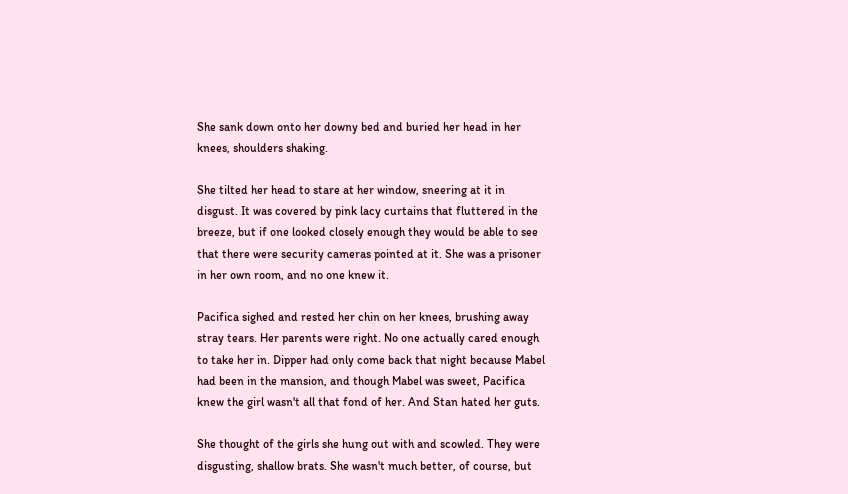She sank down onto her downy bed and buried her head in her knees, shoulders shaking.

She tilted her head to stare at her window, sneering at it in disgust. It was covered by pink lacy curtains that fluttered in the breeze, but if one looked closely enough they would be able to see that there were security cameras pointed at it. She was a prisoner in her own room, and no one knew it.

Pacifica sighed and rested her chin on her knees, brushing away stray tears. Her parents were right. No one actually cared enough to take her in. Dipper had only come back that night because Mabel had been in the mansion, and though Mabel was sweet, Pacifica knew the girl wasn't all that fond of her. And Stan hated her guts.

She thought of the girls she hung out with and scowled. They were disgusting, shallow brats. She wasn't much better, of course, but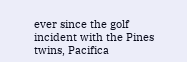ever since the golf incident with the Pines twins, Pacifica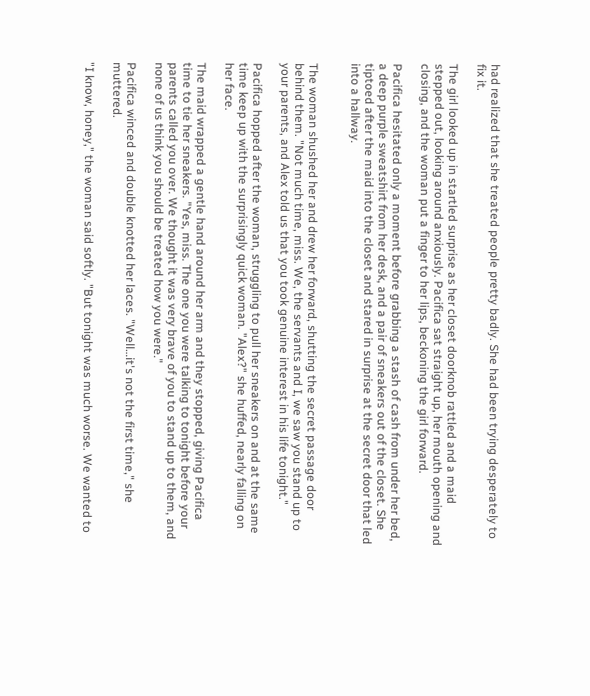had realized that she treated people pretty badly. She had been trying desperately to fix it.

The girl looked up in startled surprise as her closet doorknob rattled and a maid stepped out, looking around anxiously. Pacifica sat straight up, her mouth opening and closing, and the woman put a finger to her lips, beckoning the girl forward.

Pacifica hesitated only a moment before grabbing a stash of cash from under her bed, a deep purple sweatshirt from her desk, and a pair of sneakers out of the closet. She tiptoed after the maid into the closet and stared in surprise at the secret door that led into a hallway.


The woman shushed her and drew her forward, shutting the secret passage door behind them. "Not much time, miss. We, the servants and I, we saw you stand up to your parents, and Alex told us that you took genuine interest in his life tonight."

Pacifica hopped after the woman, struggling to pull her sneakers on and at the same time keep up with the surprisingly quick woman. "Alex?" she huffed, nearly falling on her face.

The maid wrapped a gentle hand around her arm and they stopped, giving Pacifica time to tie her sneakers. "Yes, miss. The one you were talking to tonight before your parents called you over. We thought it was very brave of you to stand up to them, and none of us think you should be treated how you were."

Pacifica winced and double knotted her laces. "Well…it's not the first time," she muttered.

"I know, honey," the woman said softly. "But tonight was much worse. We wanted to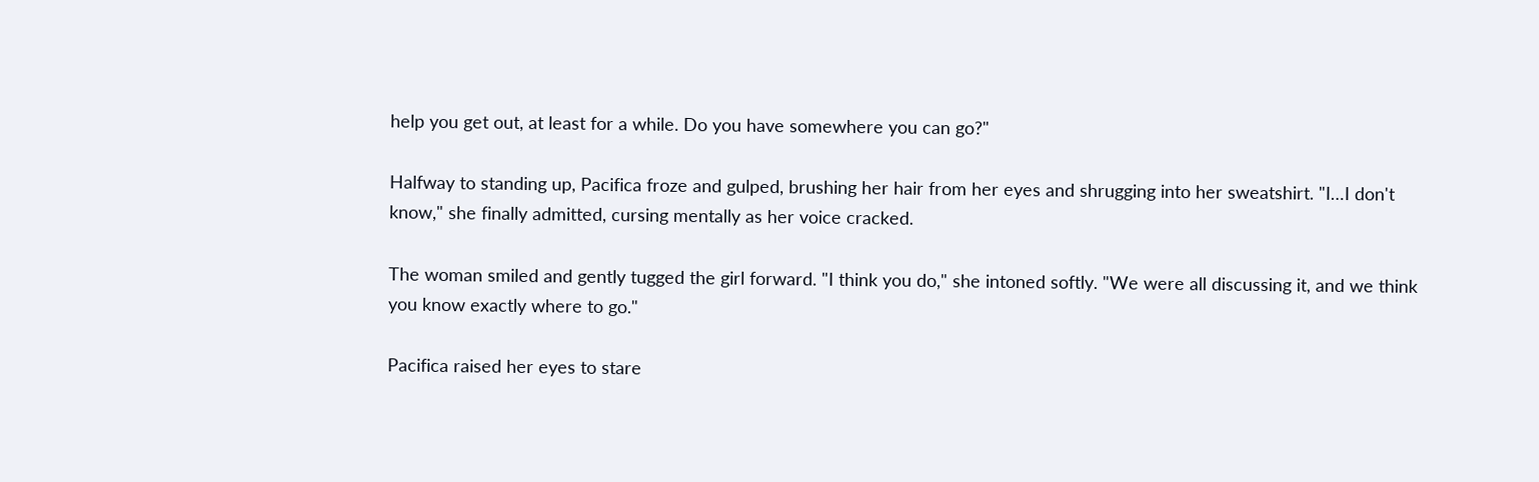help you get out, at least for a while. Do you have somewhere you can go?"

Halfway to standing up, Pacifica froze and gulped, brushing her hair from her eyes and shrugging into her sweatshirt. "I…I don't know," she finally admitted, cursing mentally as her voice cracked.

The woman smiled and gently tugged the girl forward. "I think you do," she intoned softly. "We were all discussing it, and we think you know exactly where to go."

Pacifica raised her eyes to stare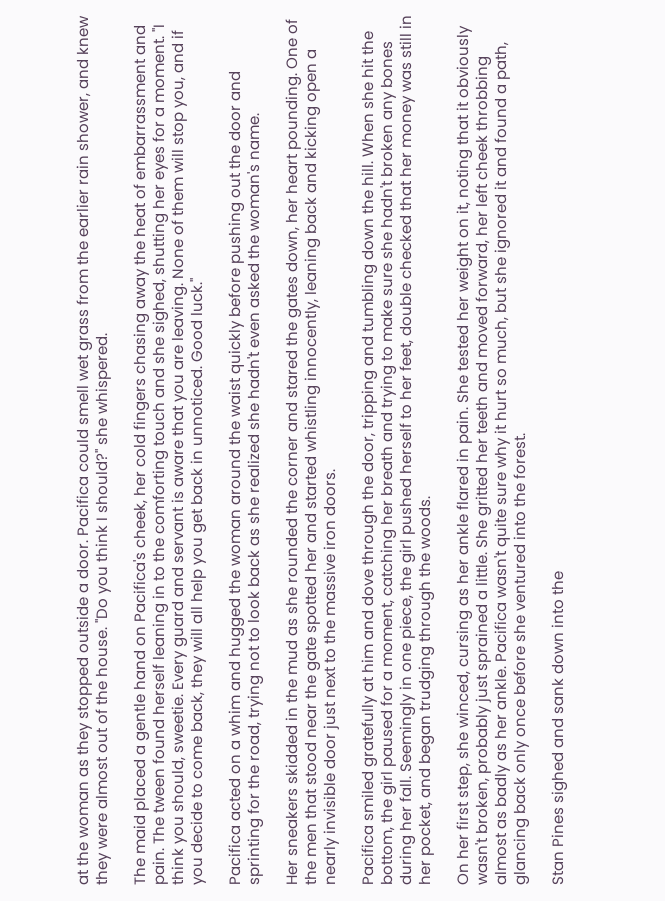at the woman as they stopped outside a door. Pacifica could smell wet grass from the earlier rain shower, and knew they were almost out of the house. "Do you think I should?" she whispered.

The maid placed a gentle hand on Pacifica's cheek, her cold fingers chasing away the heat of embarrassment and pain. The tween found herself leaning in to the comforting touch and she sighed, shutting her eyes for a moment. "I think you should, sweetie. Every guard and servant is aware that you are leaving. None of them will stop you, and if you decide to come back, they will all help you get back in unnoticed. Good luck."

Pacifica acted on a whim and hugged the woman around the waist quickly before pushing out the door and sprinting for the road, trying not to look back as she realized she hadn't even asked the woman's name.

Her sneakers skidded in the mud as she rounded the corner and stared the gates down, her heart pounding. One of the men that stood near the gate spotted her and started whistling innocently, leaning back and kicking open a nearly invisible door just next to the massive iron doors.

Pacifica smiled gratefully at him and dove through the door, tripping and tumbling down the hill. When she hit the bottom, the girl paused for a moment, catching her breath and trying to make sure she hadn't broken any bones during her fall. Seemingly in one piece, the girl pushed herself to her feet, double checked that her money was still in her pocket, and began trudging through the woods.

On her first step, she winced, cursing as her ankle flared in pain. She tested her weight on it, noting that it obviously wasn't broken, probably just sprained a little. She gritted her teeth and moved forward, her left cheek throbbing almost as badly as her ankle. Pacifica wasn't quite sure why it hurt so much, but she ignored it and found a path, glancing back only once before she ventured into the forest.

Stan Pines sighed and sank down into the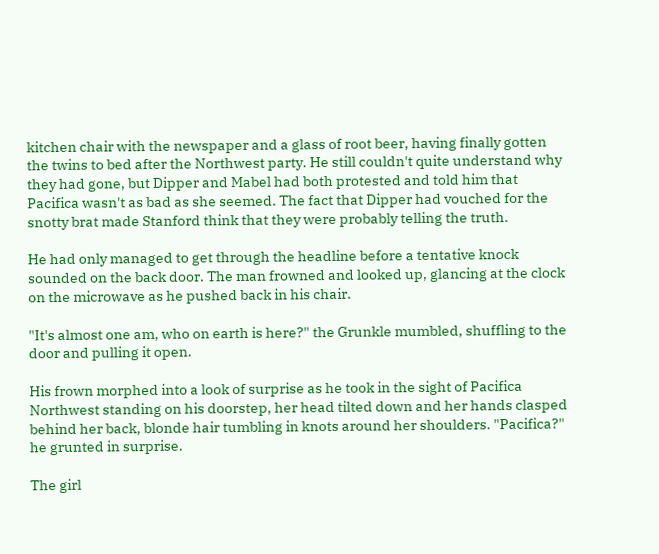kitchen chair with the newspaper and a glass of root beer, having finally gotten the twins to bed after the Northwest party. He still couldn't quite understand why they had gone, but Dipper and Mabel had both protested and told him that Pacifica wasn't as bad as she seemed. The fact that Dipper had vouched for the snotty brat made Stanford think that they were probably telling the truth.

He had only managed to get through the headline before a tentative knock sounded on the back door. The man frowned and looked up, glancing at the clock on the microwave as he pushed back in his chair.

"It's almost one am, who on earth is here?" the Grunkle mumbled, shuffling to the door and pulling it open.

His frown morphed into a look of surprise as he took in the sight of Pacifica Northwest standing on his doorstep, her head tilted down and her hands clasped behind her back, blonde hair tumbling in knots around her shoulders. "Pacifica?" he grunted in surprise.

The girl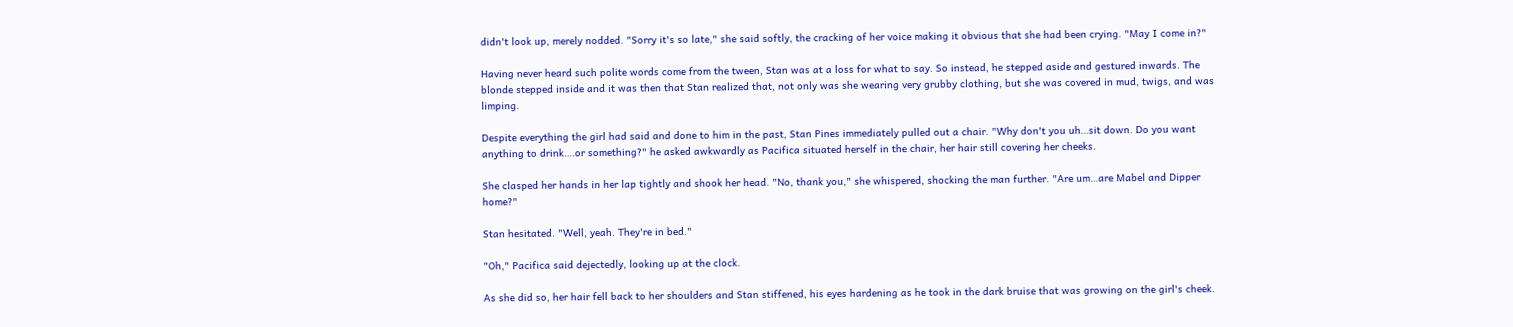didn't look up, merely nodded. "Sorry it's so late," she said softly, the cracking of her voice making it obvious that she had been crying. "May I come in?"

Having never heard such polite words come from the tween, Stan was at a loss for what to say. So instead, he stepped aside and gestured inwards. The blonde stepped inside and it was then that Stan realized that, not only was she wearing very grubby clothing, but she was covered in mud, twigs, and was limping.

Despite everything the girl had said and done to him in the past, Stan Pines immediately pulled out a chair. "Why don't you uh…sit down. Do you want anything to drink….or something?" he asked awkwardly as Pacifica situated herself in the chair, her hair still covering her cheeks.

She clasped her hands in her lap tightly and shook her head. "No, thank you," she whispered, shocking the man further. "Are um…are Mabel and Dipper home?"

Stan hesitated. "Well, yeah. They're in bed."

"Oh," Pacifica said dejectedly, looking up at the clock.

As she did so, her hair fell back to her shoulders and Stan stiffened, his eyes hardening as he took in the dark bruise that was growing on the girl's cheek.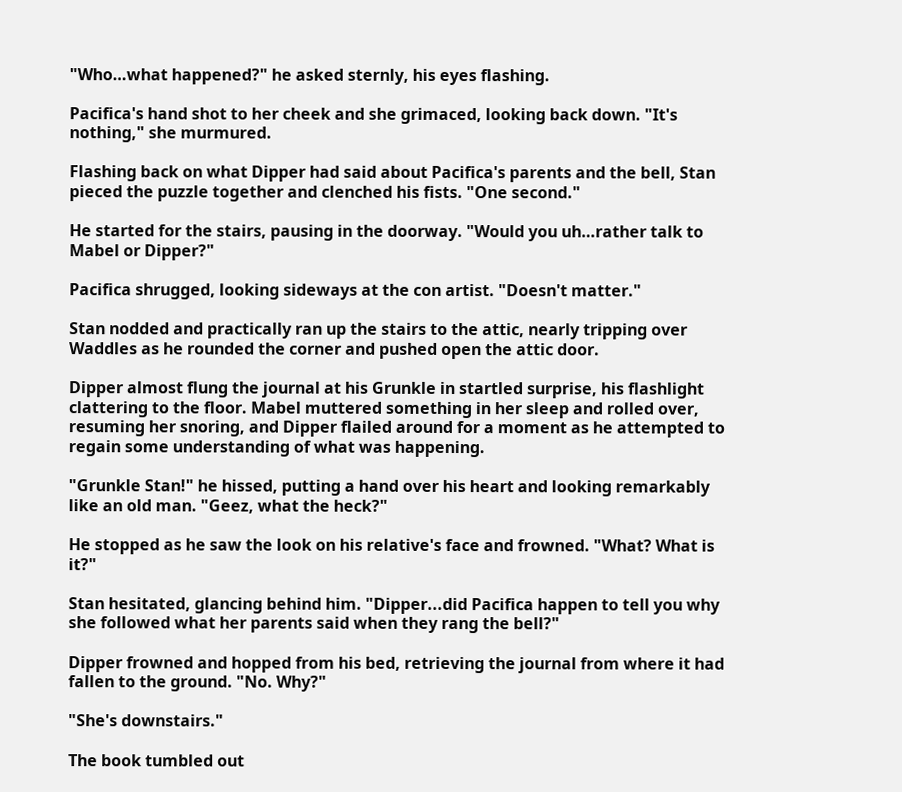"Who…what happened?" he asked sternly, his eyes flashing.

Pacifica's hand shot to her cheek and she grimaced, looking back down. "It's nothing," she murmured.

Flashing back on what Dipper had said about Pacifica's parents and the bell, Stan pieced the puzzle together and clenched his fists. "One second."

He started for the stairs, pausing in the doorway. "Would you uh…rather talk to Mabel or Dipper?"

Pacifica shrugged, looking sideways at the con artist. "Doesn't matter."

Stan nodded and practically ran up the stairs to the attic, nearly tripping over Waddles as he rounded the corner and pushed open the attic door.

Dipper almost flung the journal at his Grunkle in startled surprise, his flashlight clattering to the floor. Mabel muttered something in her sleep and rolled over, resuming her snoring, and Dipper flailed around for a moment as he attempted to regain some understanding of what was happening.

"Grunkle Stan!" he hissed, putting a hand over his heart and looking remarkably like an old man. "Geez, what the heck?"

He stopped as he saw the look on his relative's face and frowned. "What? What is it?"

Stan hesitated, glancing behind him. "Dipper...did Pacifica happen to tell you why she followed what her parents said when they rang the bell?"

Dipper frowned and hopped from his bed, retrieving the journal from where it had fallen to the ground. "No. Why?"

"She's downstairs."

The book tumbled out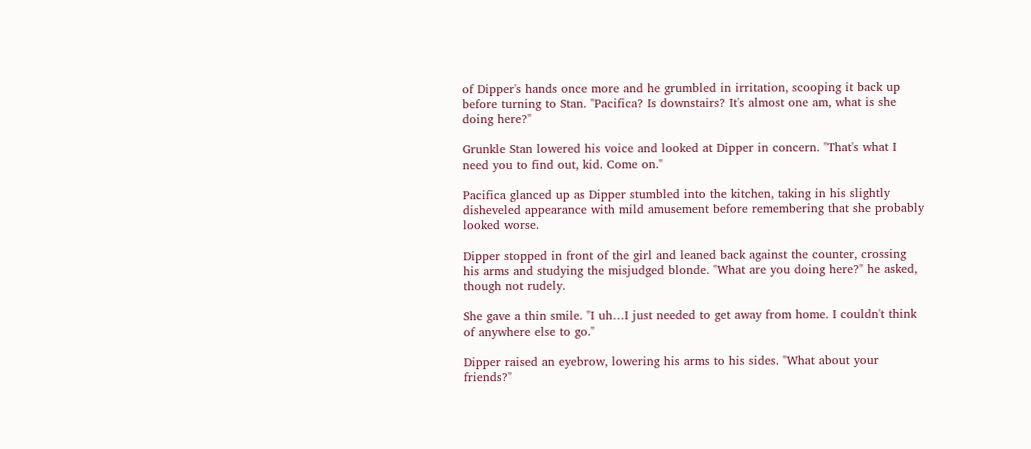of Dipper's hands once more and he grumbled in irritation, scooping it back up before turning to Stan. "Pacifica? Is downstairs? It's almost one am, what is she doing here?"

Grunkle Stan lowered his voice and looked at Dipper in concern. "That's what I need you to find out, kid. Come on."

Pacifica glanced up as Dipper stumbled into the kitchen, taking in his slightly disheveled appearance with mild amusement before remembering that she probably looked worse.

Dipper stopped in front of the girl and leaned back against the counter, crossing his arms and studying the misjudged blonde. "What are you doing here?" he asked, though not rudely.

She gave a thin smile. "I uh…I just needed to get away from home. I couldn't think of anywhere else to go."

Dipper raised an eyebrow, lowering his arms to his sides. "What about your friends?"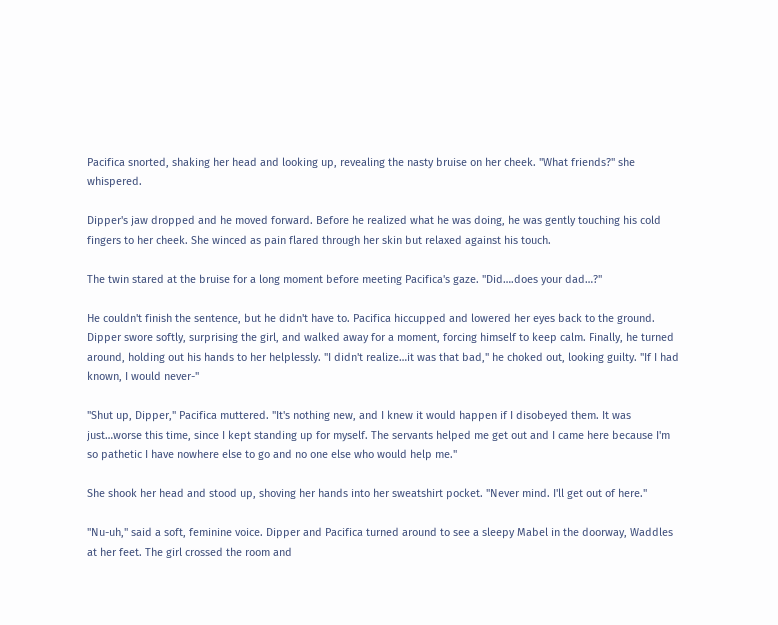Pacifica snorted, shaking her head and looking up, revealing the nasty bruise on her cheek. "What friends?" she whispered.

Dipper's jaw dropped and he moved forward. Before he realized what he was doing, he was gently touching his cold fingers to her cheek. She winced as pain flared through her skin but relaxed against his touch.

The twin stared at the bruise for a long moment before meeting Pacifica's gaze. "Did….does your dad…?"

He couldn't finish the sentence, but he didn't have to. Pacifica hiccupped and lowered her eyes back to the ground. Dipper swore softly, surprising the girl, and walked away for a moment, forcing himself to keep calm. Finally, he turned around, holding out his hands to her helplessly. "I didn't realize…it was that bad," he choked out, looking guilty. "If I had known, I would never-"

"Shut up, Dipper," Pacifica muttered. "It's nothing new, and I knew it would happen if I disobeyed them. It was just…worse this time, since I kept standing up for myself. The servants helped me get out and I came here because I'm so pathetic I have nowhere else to go and no one else who would help me."

She shook her head and stood up, shoving her hands into her sweatshirt pocket. "Never mind. I'll get out of here."

"Nu-uh," said a soft, feminine voice. Dipper and Pacifica turned around to see a sleepy Mabel in the doorway, Waddles at her feet. The girl crossed the room and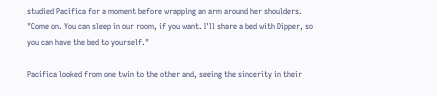studied Pacifica for a moment before wrapping an arm around her shoulders. "Come on. You can sleep in our room, if you want. I'll share a bed with Dipper, so you can have the bed to yourself."

Pacifica looked from one twin to the other and, seeing the sincerity in their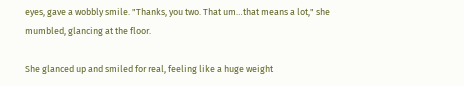eyes, gave a wobbly smile. "Thanks, you two. That um…that means a lot," she mumbled, glancing at the floor.

She glanced up and smiled for real, feeling like a huge weight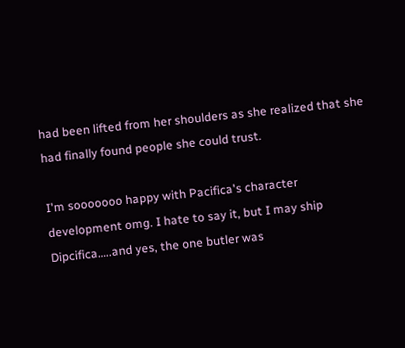had been lifted from her shoulders as she realized that she had finally found people she could trust.

I'm sooooooo happy with Pacifica's character development omg. I hate to say it, but I may ship Dipcifica…..and yes, the one butler was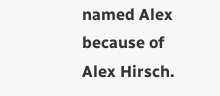named Alex because of Alex Hirsch.